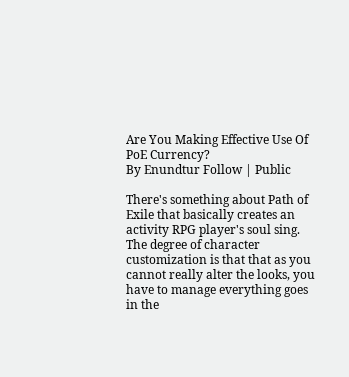Are You Making Effective Use Of PoE Currency?
By Enundtur Follow | Public

There's something about Path of Exile that basically creates an activity RPG player's soul sing. The degree of character customization is that that as you cannot really alter the looks, you have to manage everything goes in the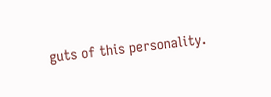guts of this personality.